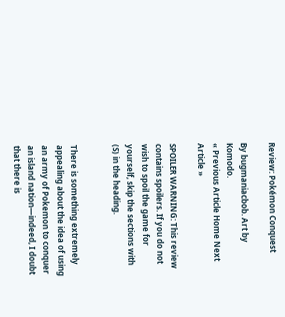Review: Pokémon Conquest

By bugmaniacbob. Art by Komodo.
« Previous Article Home Next Article »

SPOILER WARNING: This review contains spoilers. If you do not wish to spoil the game for yourself, skip the sections with (S) in the heading.


There is something extremely appealing about the idea of using an army of Pokemon to conquer an island nation—indeed, I doubt that there is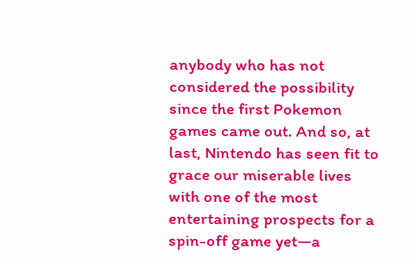anybody who has not considered the possibility since the first Pokemon games came out. And so, at last, Nintendo has seen fit to grace our miserable lives with one of the most entertaining prospects for a spin-off game yet—a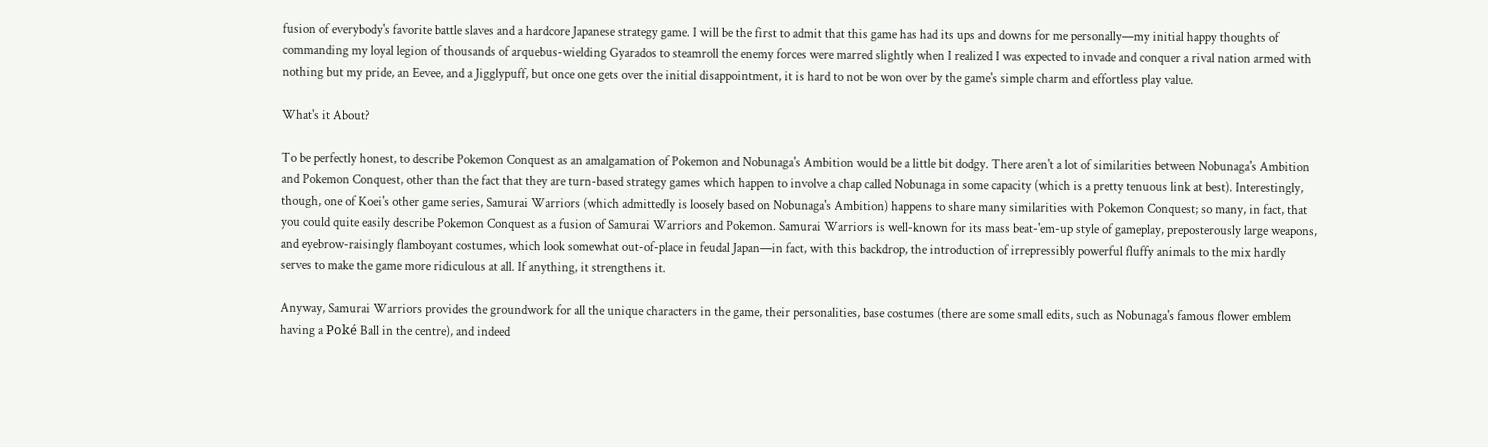fusion of everybody's favorite battle slaves and a hardcore Japanese strategy game. I will be the first to admit that this game has had its ups and downs for me personally—my initial happy thoughts of commanding my loyal legion of thousands of arquebus-wielding Gyarados to steamroll the enemy forces were marred slightly when I realized I was expected to invade and conquer a rival nation armed with nothing but my pride, an Eevee, and a Jigglypuff, but once one gets over the initial disappointment, it is hard to not be won over by the game's simple charm and effortless play value.

What's it About?

To be perfectly honest, to describe Pokemon Conquest as an amalgamation of Pokemon and Nobunaga's Ambition would be a little bit dodgy. There aren't a lot of similarities between Nobunaga's Ambition and Pokemon Conquest, other than the fact that they are turn-based strategy games which happen to involve a chap called Nobunaga in some capacity (which is a pretty tenuous link at best). Interestingly, though, one of Koei's other game series, Samurai Warriors (which admittedly is loosely based on Nobunaga's Ambition) happens to share many similarities with Pokemon Conquest; so many, in fact, that you could quite easily describe Pokemon Conquest as a fusion of Samurai Warriors and Pokemon. Samurai Warriors is well-known for its mass beat-'em-up style of gameplay, preposterously large weapons, and eyebrow-raisingly flamboyant costumes, which look somewhat out-of-place in feudal Japan—in fact, with this backdrop, the introduction of irrepressibly powerful fluffy animals to the mix hardly serves to make the game more ridiculous at all. If anything, it strengthens it.

Anyway, Samurai Warriors provides the groundwork for all the unique characters in the game, their personalities, base costumes (there are some small edits, such as Nobunaga's famous flower emblem having a Poké Ball in the centre), and indeed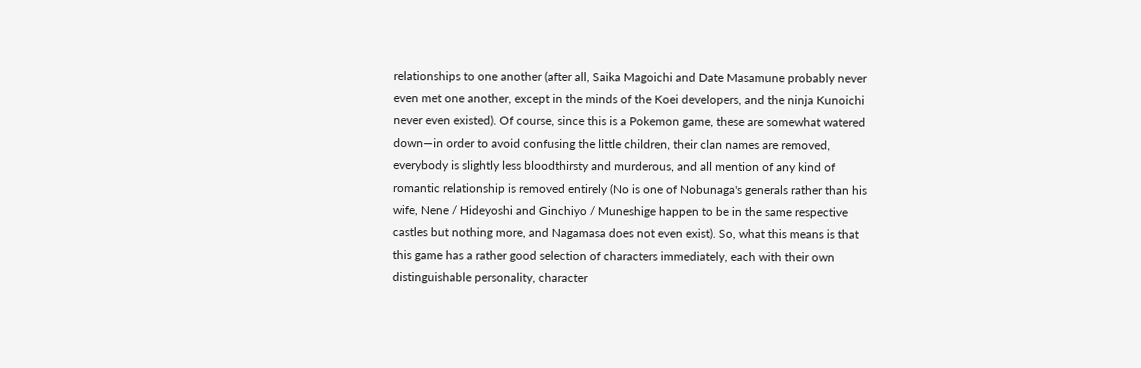relationships to one another (after all, Saika Magoichi and Date Masamune probably never even met one another, except in the minds of the Koei developers, and the ninja Kunoichi never even existed). Of course, since this is a Pokemon game, these are somewhat watered down—in order to avoid confusing the little children, their clan names are removed, everybody is slightly less bloodthirsty and murderous, and all mention of any kind of romantic relationship is removed entirely (No is one of Nobunaga's generals rather than his wife, Nene / Hideyoshi and Ginchiyo / Muneshige happen to be in the same respective castles but nothing more, and Nagamasa does not even exist). So, what this means is that this game has a rather good selection of characters immediately, each with their own distinguishable personality, character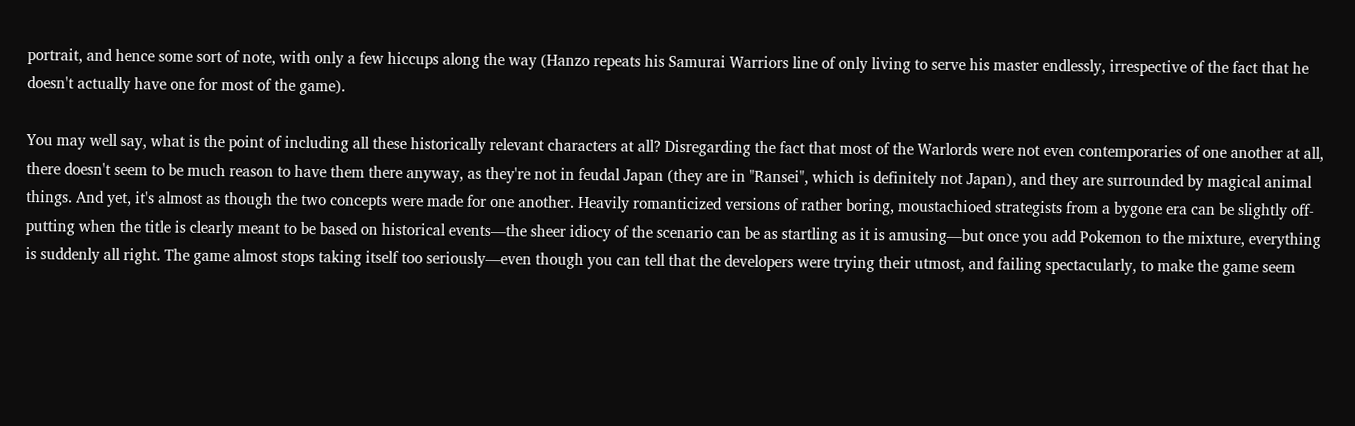portrait, and hence some sort of note, with only a few hiccups along the way (Hanzo repeats his Samurai Warriors line of only living to serve his master endlessly, irrespective of the fact that he doesn't actually have one for most of the game).

You may well say, what is the point of including all these historically relevant characters at all? Disregarding the fact that most of the Warlords were not even contemporaries of one another at all, there doesn't seem to be much reason to have them there anyway, as they're not in feudal Japan (they are in "Ransei", which is definitely not Japan), and they are surrounded by magical animal things. And yet, it's almost as though the two concepts were made for one another. Heavily romanticized versions of rather boring, moustachioed strategists from a bygone era can be slightly off-putting when the title is clearly meant to be based on historical events—the sheer idiocy of the scenario can be as startling as it is amusing—but once you add Pokemon to the mixture, everything is suddenly all right. The game almost stops taking itself too seriously—even though you can tell that the developers were trying their utmost, and failing spectacularly, to make the game seem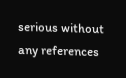serious without any references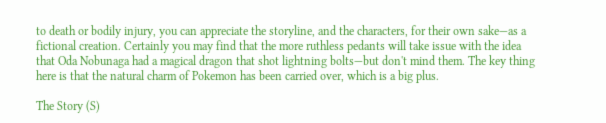to death or bodily injury, you can appreciate the storyline, and the characters, for their own sake—as a fictional creation. Certainly you may find that the more ruthless pedants will take issue with the idea that Oda Nobunaga had a magical dragon that shot lightning bolts—but don't mind them. The key thing here is that the natural charm of Pokemon has been carried over, which is a big plus.

The Story (S)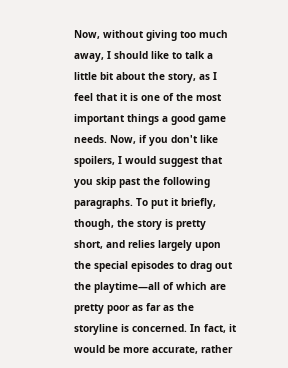Now, without giving too much away, I should like to talk a little bit about the story, as I feel that it is one of the most important things a good game needs. Now, if you don't like spoilers, I would suggest that you skip past the following paragraphs. To put it briefly, though, the story is pretty short, and relies largely upon the special episodes to drag out the playtime—all of which are pretty poor as far as the storyline is concerned. In fact, it would be more accurate, rather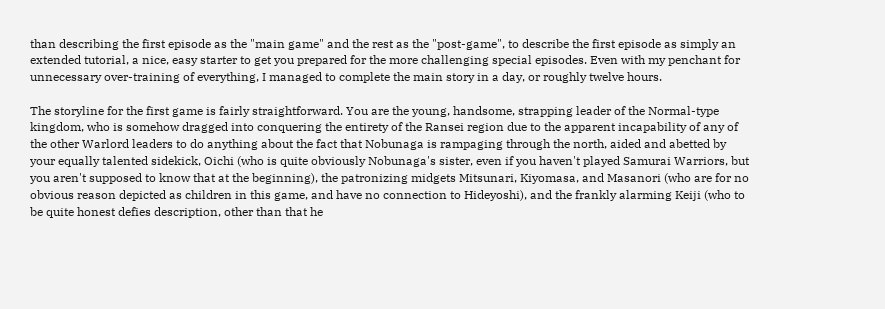than describing the first episode as the "main game" and the rest as the "post-game", to describe the first episode as simply an extended tutorial, a nice, easy starter to get you prepared for the more challenging special episodes. Even with my penchant for unnecessary over-training of everything, I managed to complete the main story in a day, or roughly twelve hours.

The storyline for the first game is fairly straightforward. You are the young, handsome, strapping leader of the Normal-type kingdom, who is somehow dragged into conquering the entirety of the Ransei region due to the apparent incapability of any of the other Warlord leaders to do anything about the fact that Nobunaga is rampaging through the north, aided and abetted by your equally talented sidekick, Oichi (who is quite obviously Nobunaga's sister, even if you haven't played Samurai Warriors, but you aren't supposed to know that at the beginning), the patronizing midgets Mitsunari, Kiyomasa, and Masanori (who are for no obvious reason depicted as children in this game, and have no connection to Hideyoshi), and the frankly alarming Keiji (who to be quite honest defies description, other than that he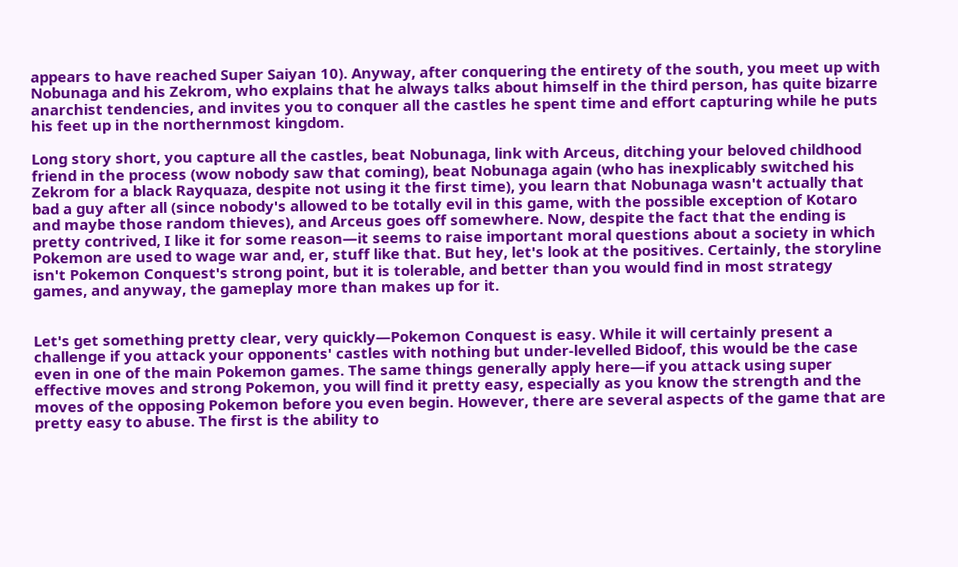appears to have reached Super Saiyan 10). Anyway, after conquering the entirety of the south, you meet up with Nobunaga and his Zekrom, who explains that he always talks about himself in the third person, has quite bizarre anarchist tendencies, and invites you to conquer all the castles he spent time and effort capturing while he puts his feet up in the northernmost kingdom.

Long story short, you capture all the castles, beat Nobunaga, link with Arceus, ditching your beloved childhood friend in the process (wow nobody saw that coming), beat Nobunaga again (who has inexplicably switched his Zekrom for a black Rayquaza, despite not using it the first time), you learn that Nobunaga wasn't actually that bad a guy after all (since nobody's allowed to be totally evil in this game, with the possible exception of Kotaro and maybe those random thieves), and Arceus goes off somewhere. Now, despite the fact that the ending is pretty contrived, I like it for some reason—it seems to raise important moral questions about a society in which Pokemon are used to wage war and, er, stuff like that. But hey, let's look at the positives. Certainly, the storyline isn't Pokemon Conquest's strong point, but it is tolerable, and better than you would find in most strategy games, and anyway, the gameplay more than makes up for it.


Let's get something pretty clear, very quickly—Pokemon Conquest is easy. While it will certainly present a challenge if you attack your opponents' castles with nothing but under-levelled Bidoof, this would be the case even in one of the main Pokemon games. The same things generally apply here—if you attack using super effective moves and strong Pokemon, you will find it pretty easy, especially as you know the strength and the moves of the opposing Pokemon before you even begin. However, there are several aspects of the game that are pretty easy to abuse. The first is the ability to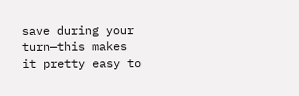save during your turn—this makes it pretty easy to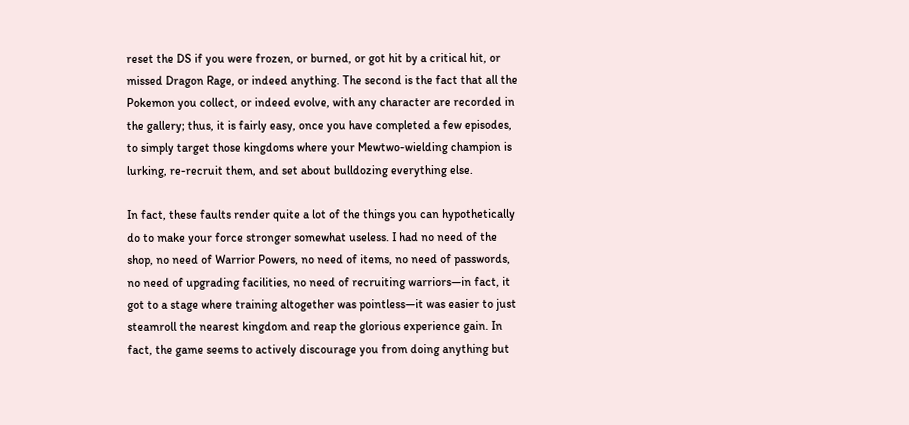reset the DS if you were frozen, or burned, or got hit by a critical hit, or missed Dragon Rage, or indeed anything. The second is the fact that all the Pokemon you collect, or indeed evolve, with any character are recorded in the gallery; thus, it is fairly easy, once you have completed a few episodes, to simply target those kingdoms where your Mewtwo-wielding champion is lurking, re-recruit them, and set about bulldozing everything else.

In fact, these faults render quite a lot of the things you can hypothetically do to make your force stronger somewhat useless. I had no need of the shop, no need of Warrior Powers, no need of items, no need of passwords, no need of upgrading facilities, no need of recruiting warriors—in fact, it got to a stage where training altogether was pointless—it was easier to just steamroll the nearest kingdom and reap the glorious experience gain. In fact, the game seems to actively discourage you from doing anything but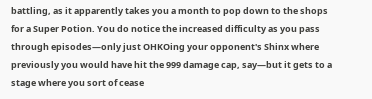battling, as it apparently takes you a month to pop down to the shops for a Super Potion. You do notice the increased difficulty as you pass through episodes—only just OHKOing your opponent's Shinx where previously you would have hit the 999 damage cap, say—but it gets to a stage where you sort of cease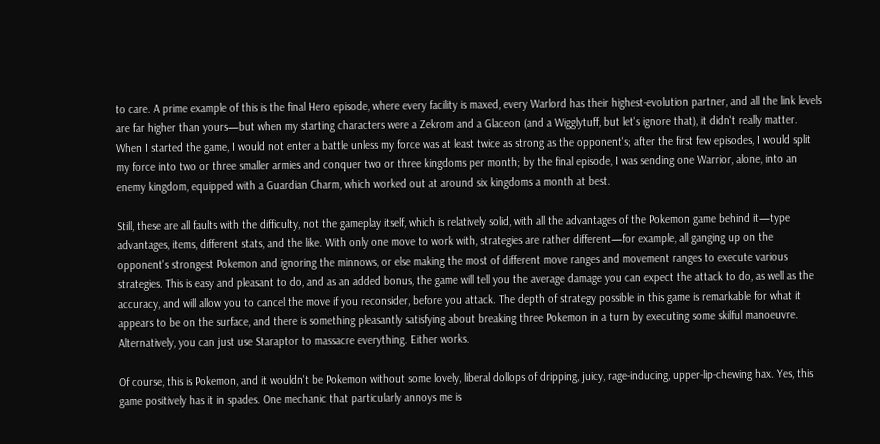to care. A prime example of this is the final Hero episode, where every facility is maxed, every Warlord has their highest-evolution partner, and all the link levels are far higher than yours—but when my starting characters were a Zekrom and a Glaceon (and a Wigglytuff, but let's ignore that), it didn't really matter. When I started the game, I would not enter a battle unless my force was at least twice as strong as the opponent's; after the first few episodes, I would split my force into two or three smaller armies and conquer two or three kingdoms per month; by the final episode, I was sending one Warrior, alone, into an enemy kingdom, equipped with a Guardian Charm, which worked out at around six kingdoms a month at best.

Still, these are all faults with the difficulty, not the gameplay itself, which is relatively solid, with all the advantages of the Pokemon game behind it—type advantages, items, different stats, and the like. With only one move to work with, strategies are rather different—for example, all ganging up on the opponent's strongest Pokemon and ignoring the minnows, or else making the most of different move ranges and movement ranges to execute various strategies. This is easy and pleasant to do, and as an added bonus, the game will tell you the average damage you can expect the attack to do, as well as the accuracy, and will allow you to cancel the move if you reconsider, before you attack. The depth of strategy possible in this game is remarkable for what it appears to be on the surface, and there is something pleasantly satisfying about breaking three Pokemon in a turn by executing some skilful manoeuvre. Alternatively, you can just use Staraptor to massacre everything. Either works.

Of course, this is Pokemon, and it wouldn't be Pokemon without some lovely, liberal dollops of dripping, juicy, rage-inducing, upper-lip-chewing hax. Yes, this game positively has it in spades. One mechanic that particularly annoys me is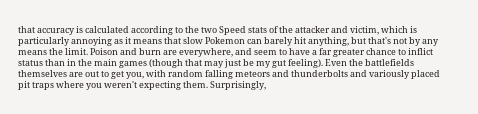that accuracy is calculated according to the two Speed stats of the attacker and victim, which is particularly annoying as it means that slow Pokemon can barely hit anything, but that's not by any means the limit. Poison and burn are everywhere, and seem to have a far greater chance to inflict status than in the main games (though that may just be my gut feeling). Even the battlefields themselves are out to get you, with random falling meteors and thunderbolts and variously placed pit traps where you weren't expecting them. Surprisingly,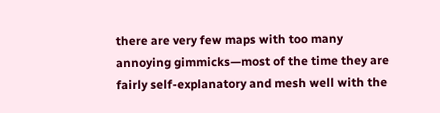there are very few maps with too many annoying gimmicks—most of the time they are fairly self-explanatory and mesh well with the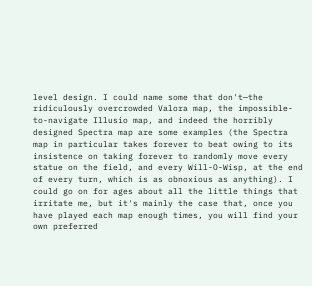level design. I could name some that don't—the ridiculously overcrowded Valora map, the impossible-to-navigate Illusio map, and indeed the horribly designed Spectra map are some examples (the Spectra map in particular takes forever to beat owing to its insistence on taking forever to randomly move every statue on the field, and every Will-O-Wisp, at the end of every turn, which is as obnoxious as anything). I could go on for ages about all the little things that irritate me, but it's mainly the case that, once you have played each map enough times, you will find your own preferred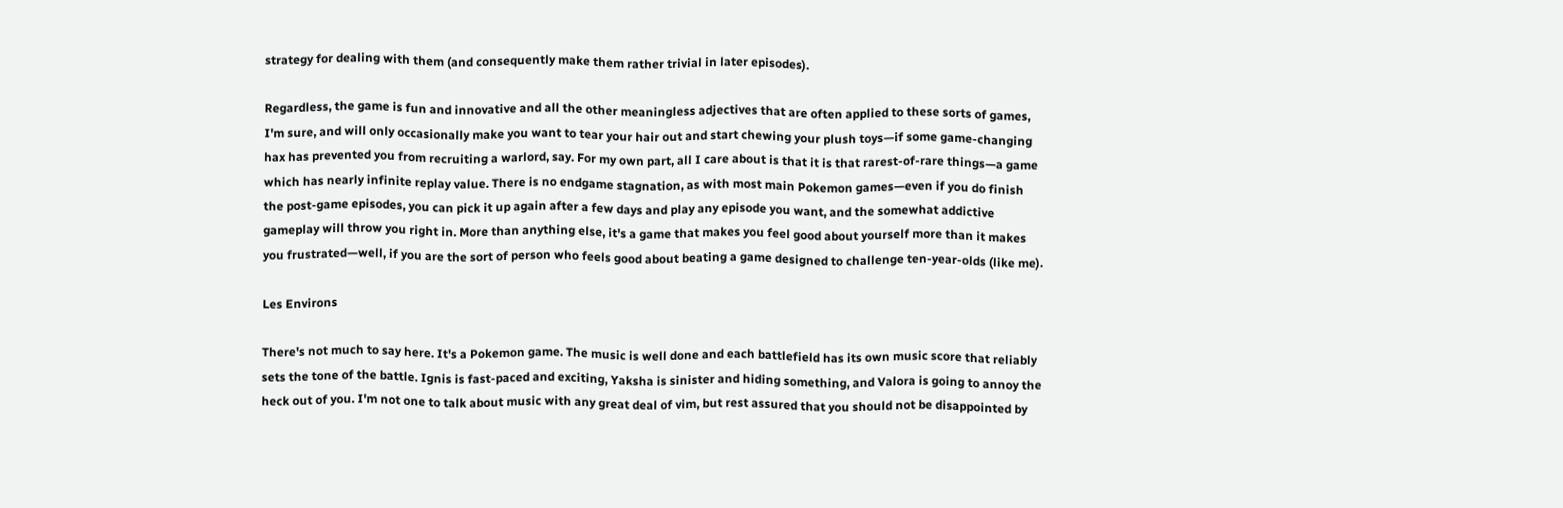strategy for dealing with them (and consequently make them rather trivial in later episodes).

Regardless, the game is fun and innovative and all the other meaningless adjectives that are often applied to these sorts of games, I'm sure, and will only occasionally make you want to tear your hair out and start chewing your plush toys—if some game-changing hax has prevented you from recruiting a warlord, say. For my own part, all I care about is that it is that rarest-of-rare things—a game which has nearly infinite replay value. There is no endgame stagnation, as with most main Pokemon games—even if you do finish the post-game episodes, you can pick it up again after a few days and play any episode you want, and the somewhat addictive gameplay will throw you right in. More than anything else, it's a game that makes you feel good about yourself more than it makes you frustrated—well, if you are the sort of person who feels good about beating a game designed to challenge ten-year-olds (like me).

Les Environs

There's not much to say here. It's a Pokemon game. The music is well done and each battlefield has its own music score that reliably sets the tone of the battle. Ignis is fast-paced and exciting, Yaksha is sinister and hiding something, and Valora is going to annoy the heck out of you. I'm not one to talk about music with any great deal of vim, but rest assured that you should not be disappointed by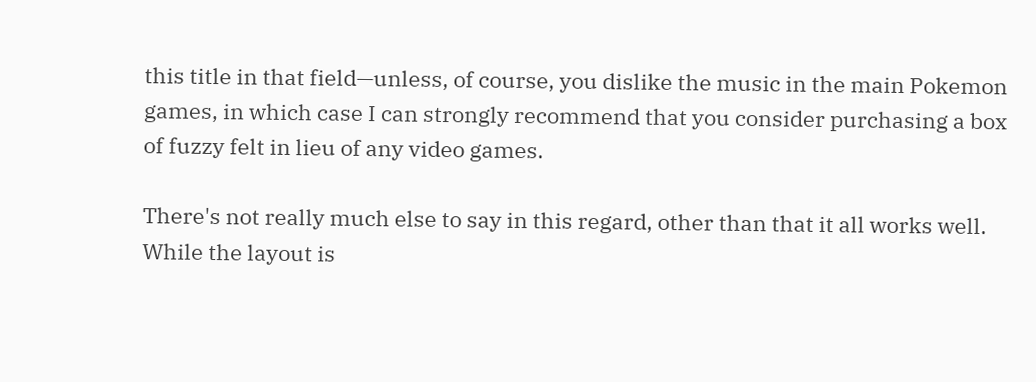this title in that field—unless, of course, you dislike the music in the main Pokemon games, in which case I can strongly recommend that you consider purchasing a box of fuzzy felt in lieu of any video games.

There's not really much else to say in this regard, other than that it all works well. While the layout is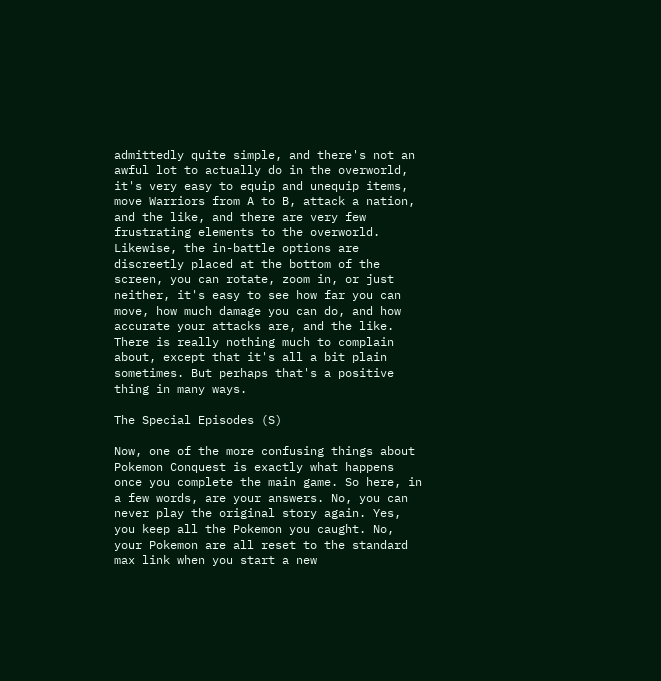admittedly quite simple, and there's not an awful lot to actually do in the overworld, it's very easy to equip and unequip items, move Warriors from A to B, attack a nation, and the like, and there are very few frustrating elements to the overworld. Likewise, the in-battle options are discreetly placed at the bottom of the screen, you can rotate, zoom in, or just neither, it's easy to see how far you can move, how much damage you can do, and how accurate your attacks are, and the like. There is really nothing much to complain about, except that it's all a bit plain sometimes. But perhaps that's a positive thing in many ways.

The Special Episodes (S)

Now, one of the more confusing things about Pokemon Conquest is exactly what happens once you complete the main game. So here, in a few words, are your answers. No, you can never play the original story again. Yes, you keep all the Pokemon you caught. No, your Pokemon are all reset to the standard max link when you start a new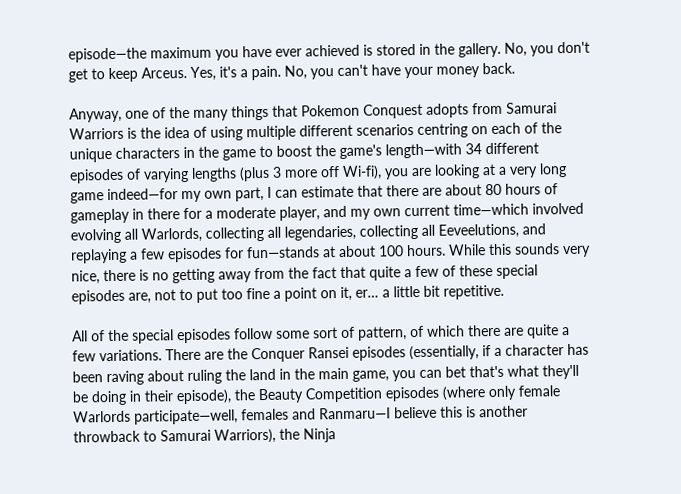episode—the maximum you have ever achieved is stored in the gallery. No, you don't get to keep Arceus. Yes, it's a pain. No, you can't have your money back.

Anyway, one of the many things that Pokemon Conquest adopts from Samurai Warriors is the idea of using multiple different scenarios centring on each of the unique characters in the game to boost the game's length—with 34 different episodes of varying lengths (plus 3 more off Wi-fi), you are looking at a very long game indeed—for my own part, I can estimate that there are about 80 hours of gameplay in there for a moderate player, and my own current time—which involved evolving all Warlords, collecting all legendaries, collecting all Eeveelutions, and replaying a few episodes for fun—stands at about 100 hours. While this sounds very nice, there is no getting away from the fact that quite a few of these special episodes are, not to put too fine a point on it, er… a little bit repetitive.

All of the special episodes follow some sort of pattern, of which there are quite a few variations. There are the Conquer Ransei episodes (essentially, if a character has been raving about ruling the land in the main game, you can bet that's what they'll be doing in their episode), the Beauty Competition episodes (where only female Warlords participate—well, females and Ranmaru—I believe this is another throwback to Samurai Warriors), the Ninja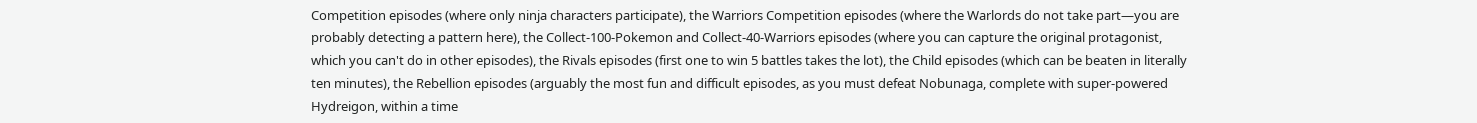Competition episodes (where only ninja characters participate), the Warriors Competition episodes (where the Warlords do not take part—you are probably detecting a pattern here), the Collect-100-Pokemon and Collect-40-Warriors episodes (where you can capture the original protagonist, which you can't do in other episodes), the Rivals episodes (first one to win 5 battles takes the lot), the Child episodes (which can be beaten in literally ten minutes), the Rebellion episodes (arguably the most fun and difficult episodes, as you must defeat Nobunaga, complete with super-powered Hydreigon, within a time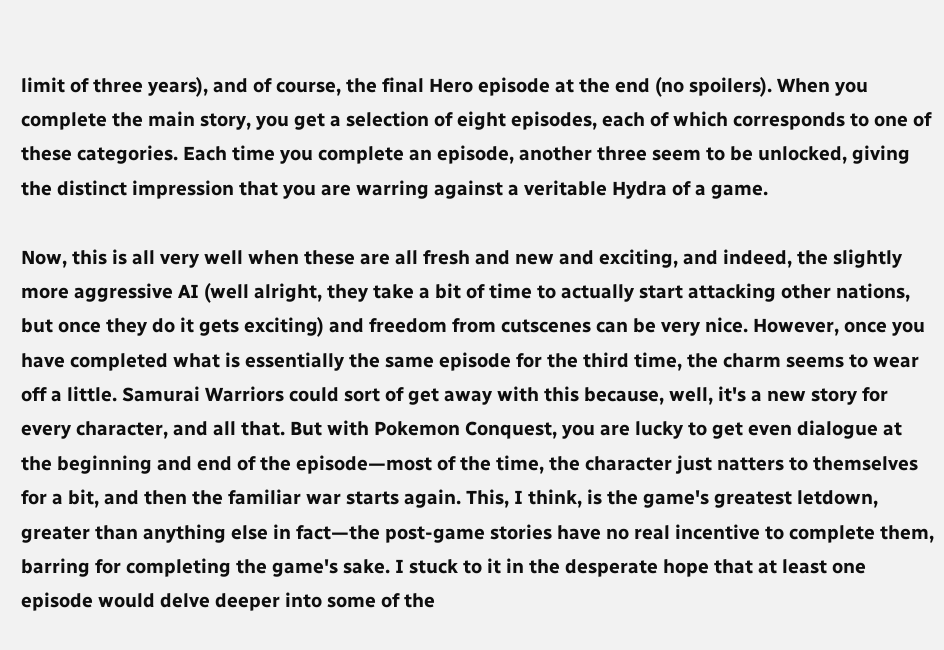limit of three years), and of course, the final Hero episode at the end (no spoilers). When you complete the main story, you get a selection of eight episodes, each of which corresponds to one of these categories. Each time you complete an episode, another three seem to be unlocked, giving the distinct impression that you are warring against a veritable Hydra of a game.

Now, this is all very well when these are all fresh and new and exciting, and indeed, the slightly more aggressive AI (well alright, they take a bit of time to actually start attacking other nations, but once they do it gets exciting) and freedom from cutscenes can be very nice. However, once you have completed what is essentially the same episode for the third time, the charm seems to wear off a little. Samurai Warriors could sort of get away with this because, well, it's a new story for every character, and all that. But with Pokemon Conquest, you are lucky to get even dialogue at the beginning and end of the episode—most of the time, the character just natters to themselves for a bit, and then the familiar war starts again. This, I think, is the game's greatest letdown, greater than anything else in fact—the post-game stories have no real incentive to complete them, barring for completing the game's sake. I stuck to it in the desperate hope that at least one episode would delve deeper into some of the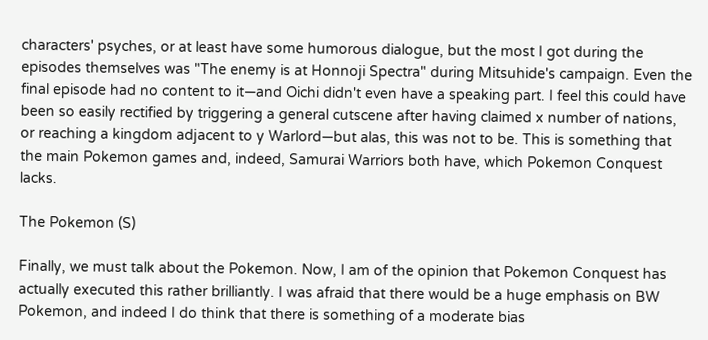characters' psyches, or at least have some humorous dialogue, but the most I got during the episodes themselves was "The enemy is at Honnoji Spectra" during Mitsuhide's campaign. Even the final episode had no content to it—and Oichi didn't even have a speaking part. I feel this could have been so easily rectified by triggering a general cutscene after having claimed x number of nations, or reaching a kingdom adjacent to y Warlord—but alas, this was not to be. This is something that the main Pokemon games and, indeed, Samurai Warriors both have, which Pokemon Conquest lacks.

The Pokemon (S)

Finally, we must talk about the Pokemon. Now, I am of the opinion that Pokemon Conquest has actually executed this rather brilliantly. I was afraid that there would be a huge emphasis on BW Pokemon, and indeed I do think that there is something of a moderate bias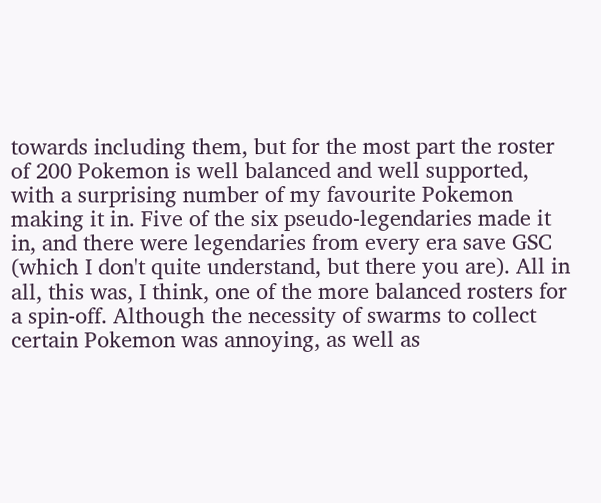towards including them, but for the most part the roster of 200 Pokemon is well balanced and well supported, with a surprising number of my favourite Pokemon making it in. Five of the six pseudo-legendaries made it in, and there were legendaries from every era save GSC (which I don't quite understand, but there you are). All in all, this was, I think, one of the more balanced rosters for a spin-off. Although the necessity of swarms to collect certain Pokemon was annoying, as well as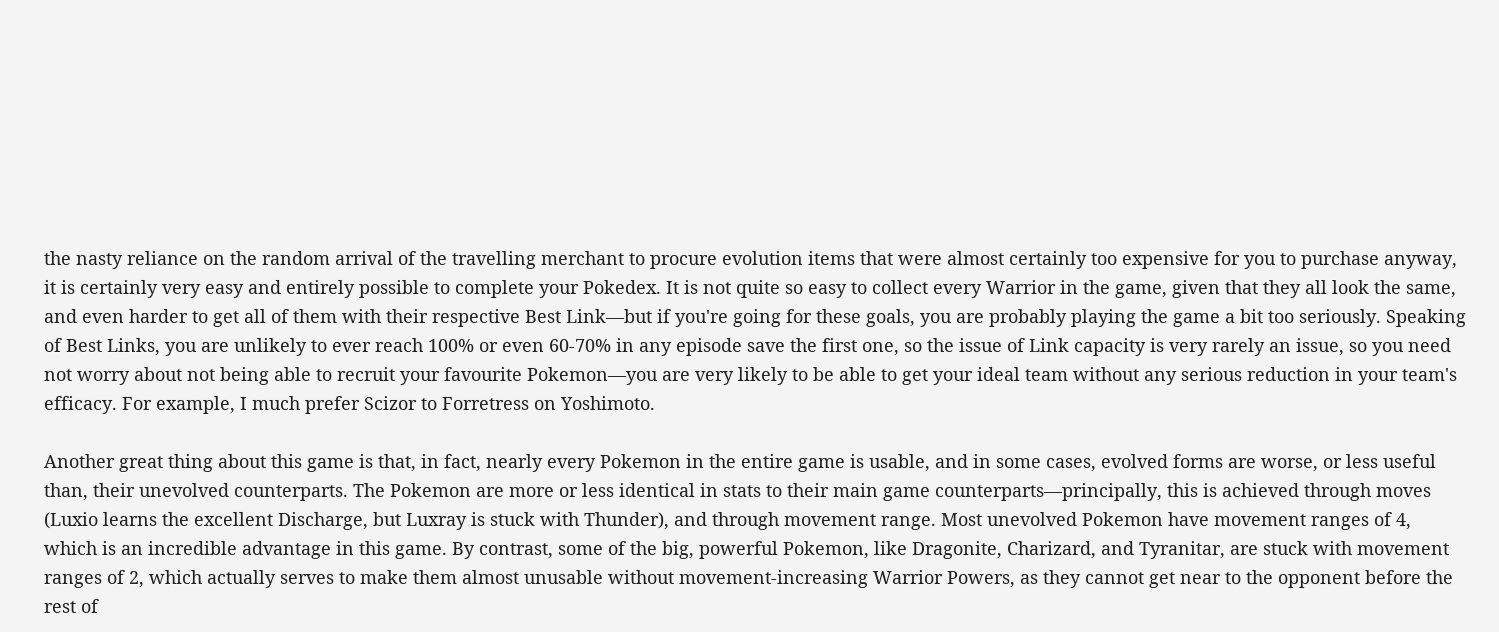the nasty reliance on the random arrival of the travelling merchant to procure evolution items that were almost certainly too expensive for you to purchase anyway, it is certainly very easy and entirely possible to complete your Pokedex. It is not quite so easy to collect every Warrior in the game, given that they all look the same, and even harder to get all of them with their respective Best Link—but if you're going for these goals, you are probably playing the game a bit too seriously. Speaking of Best Links, you are unlikely to ever reach 100% or even 60-70% in any episode save the first one, so the issue of Link capacity is very rarely an issue, so you need not worry about not being able to recruit your favourite Pokemon—you are very likely to be able to get your ideal team without any serious reduction in your team's efficacy. For example, I much prefer Scizor to Forretress on Yoshimoto.

Another great thing about this game is that, in fact, nearly every Pokemon in the entire game is usable, and in some cases, evolved forms are worse, or less useful than, their unevolved counterparts. The Pokemon are more or less identical in stats to their main game counterparts—principally, this is achieved through moves (Luxio learns the excellent Discharge, but Luxray is stuck with Thunder), and through movement range. Most unevolved Pokemon have movement ranges of 4, which is an incredible advantage in this game. By contrast, some of the big, powerful Pokemon, like Dragonite, Charizard, and Tyranitar, are stuck with movement ranges of 2, which actually serves to make them almost unusable without movement-increasing Warrior Powers, as they cannot get near to the opponent before the rest of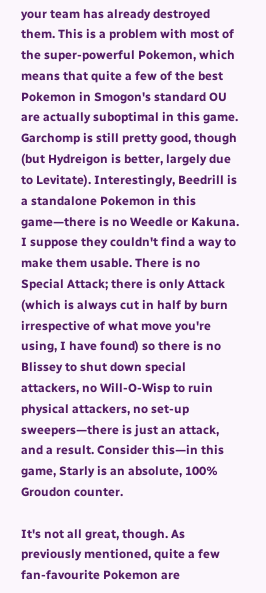your team has already destroyed them. This is a problem with most of the super-powerful Pokemon, which means that quite a few of the best Pokemon in Smogon's standard OU are actually suboptimal in this game. Garchomp is still pretty good, though (but Hydreigon is better, largely due to Levitate). Interestingly, Beedrill is a standalone Pokemon in this game—there is no Weedle or Kakuna. I suppose they couldn't find a way to make them usable. There is no Special Attack; there is only Attack (which is always cut in half by burn irrespective of what move you're using, I have found) so there is no Blissey to shut down special attackers, no Will-O-Wisp to ruin physical attackers, no set-up sweepers—there is just an attack, and a result. Consider this—in this game, Starly is an absolute, 100% Groudon counter.

It's not all great, though. As previously mentioned, quite a few fan-favourite Pokemon are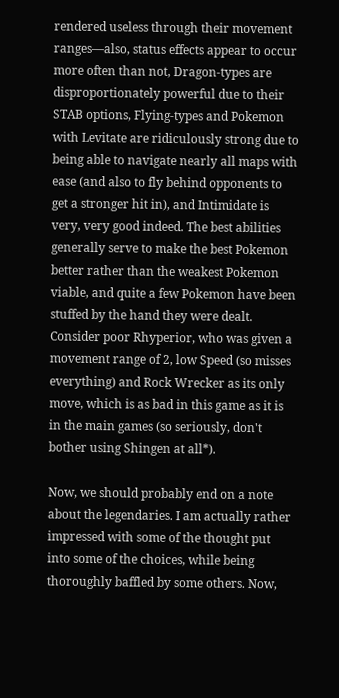rendered useless through their movement ranges—also, status effects appear to occur more often than not, Dragon-types are disproportionately powerful due to their STAB options, Flying-types and Pokemon with Levitate are ridiculously strong due to being able to navigate nearly all maps with ease (and also to fly behind opponents to get a stronger hit in), and Intimidate is very, very good indeed. The best abilities generally serve to make the best Pokemon better rather than the weakest Pokemon viable, and quite a few Pokemon have been stuffed by the hand they were dealt. Consider poor Rhyperior, who was given a movement range of 2, low Speed (so misses everything) and Rock Wrecker as its only move, which is as bad in this game as it is in the main games (so seriously, don't bother using Shingen at all*).

Now, we should probably end on a note about the legendaries. I am actually rather impressed with some of the thought put into some of the choices, while being thoroughly baffled by some others. Now,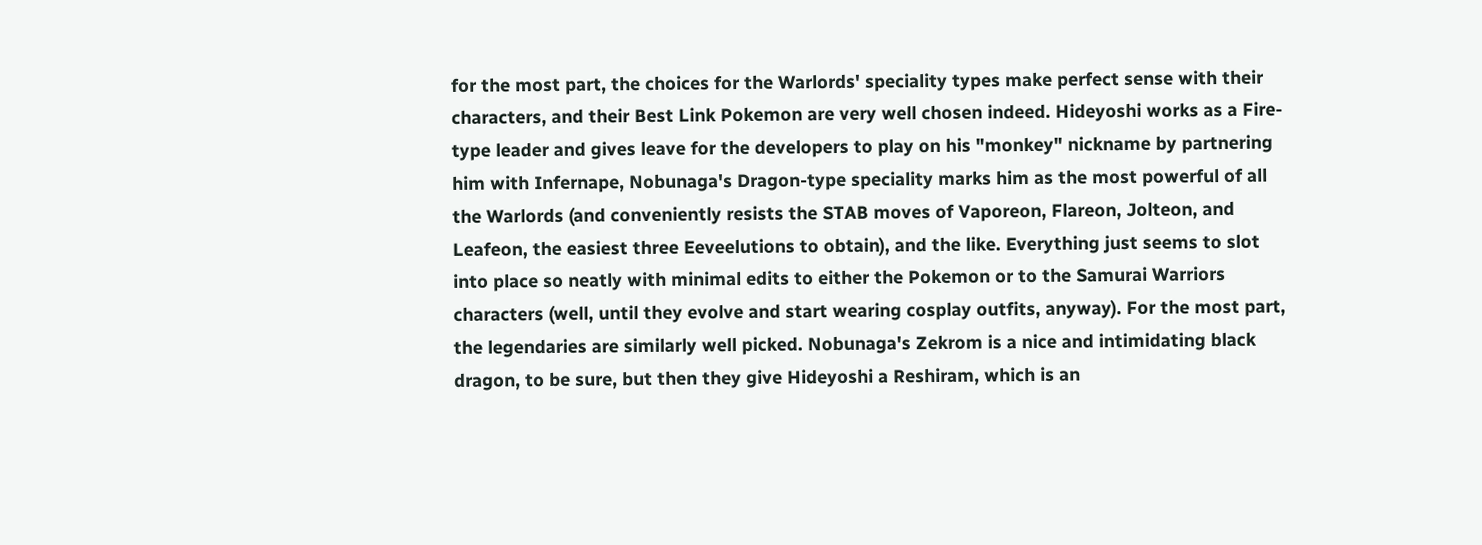for the most part, the choices for the Warlords' speciality types make perfect sense with their characters, and their Best Link Pokemon are very well chosen indeed. Hideyoshi works as a Fire-type leader and gives leave for the developers to play on his "monkey" nickname by partnering him with Infernape, Nobunaga's Dragon-type speciality marks him as the most powerful of all the Warlords (and conveniently resists the STAB moves of Vaporeon, Flareon, Jolteon, and Leafeon, the easiest three Eeveelutions to obtain), and the like. Everything just seems to slot into place so neatly with minimal edits to either the Pokemon or to the Samurai Warriors characters (well, until they evolve and start wearing cosplay outfits, anyway). For the most part, the legendaries are similarly well picked. Nobunaga's Zekrom is a nice and intimidating black dragon, to be sure, but then they give Hideyoshi a Reshiram, which is an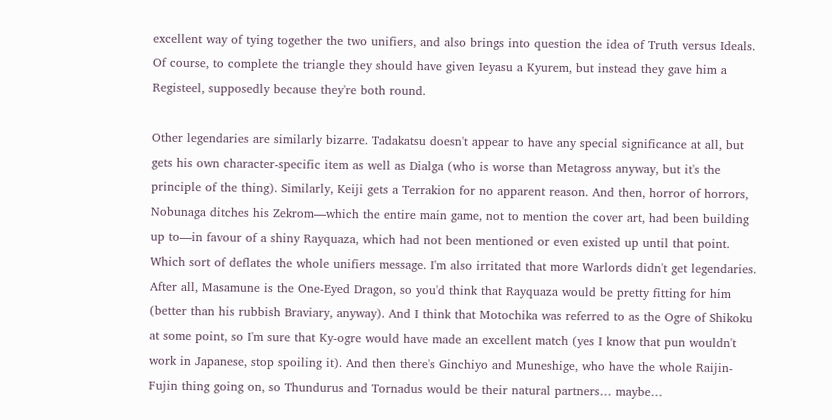excellent way of tying together the two unifiers, and also brings into question the idea of Truth versus Ideals. Of course, to complete the triangle they should have given Ieyasu a Kyurem, but instead they gave him a Registeel, supposedly because they're both round.

Other legendaries are similarly bizarre. Tadakatsu doesn't appear to have any special significance at all, but gets his own character-specific item as well as Dialga (who is worse than Metagross anyway, but it's the principle of the thing). Similarly, Keiji gets a Terrakion for no apparent reason. And then, horror of horrors, Nobunaga ditches his Zekrom—which the entire main game, not to mention the cover art, had been building up to—in favour of a shiny Rayquaza, which had not been mentioned or even existed up until that point. Which sort of deflates the whole unifiers message. I'm also irritated that more Warlords didn't get legendaries. After all, Masamune is the One-Eyed Dragon, so you'd think that Rayquaza would be pretty fitting for him (better than his rubbish Braviary, anyway). And I think that Motochika was referred to as the Ogre of Shikoku at some point, so I'm sure that Ky-ogre would have made an excellent match (yes I know that pun wouldn't work in Japanese, stop spoiling it). And then there's Ginchiyo and Muneshige, who have the whole Raijin-Fujin thing going on, so Thundurus and Tornadus would be their natural partners… maybe…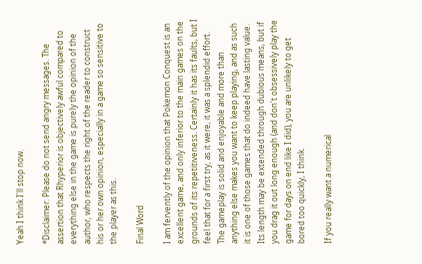Yeah I think I'll stop now.

*Disclaimer: Please do not send angry messages. The assertion that Rhyperior is objectively awful compared to everything else in the game is purely the opinion of the author, who respects the right of the reader to construct his or her own opinion, especially in a game so sensitive to the player as this.

Final Word

I am fervently of the opinion that Pokemon Conquest is an excellent game, and only inferior to the main games on the grounds of its repetitiveness. Certainly it has its faults, but I feel that for a first try, as it were, it was a splendid effort. The gameplay is solid and enjoyable and more than anything else makes you want to keep playing, and as such it is one of those games that do indeed have lasting value. Its length may be extended through dubious means, but if you drag it out long enough (and don't obsessively play the game for days on end like I did), you are unlikely to get bored too quickly, I think.

If you really want a numerical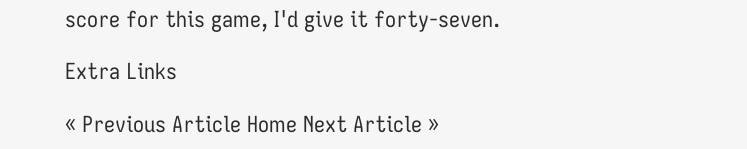score for this game, I'd give it forty-seven.

Extra Links

« Previous Article Home Next Article »